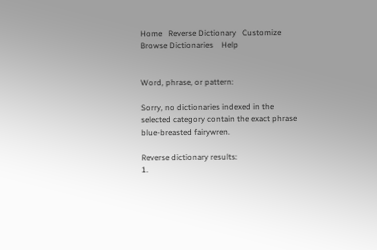Home   Reverse Dictionary   Customize   Browse Dictionaries    Help


Word, phrase, or pattern:

Sorry, no dictionaries indexed in the selected category contain the exact phrase blue-breasted fairywren.

Reverse dictionary results:
1.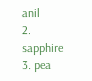anil
2. sapphire
3. pea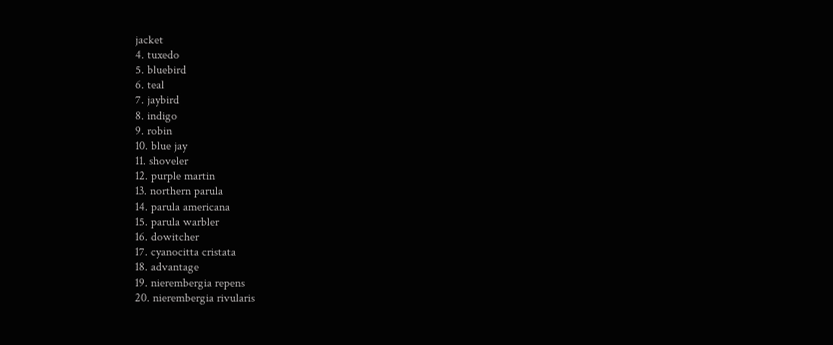jacket
4. tuxedo
5. bluebird
6. teal
7. jaybird
8. indigo
9. robin
10. blue jay
11. shoveler
12. purple martin
13. northern parula
14. parula americana
15. parula warbler
16. dowitcher
17. cyanocitta cristata
18. advantage
19. nierembergia repens
20. nierembergia rivularis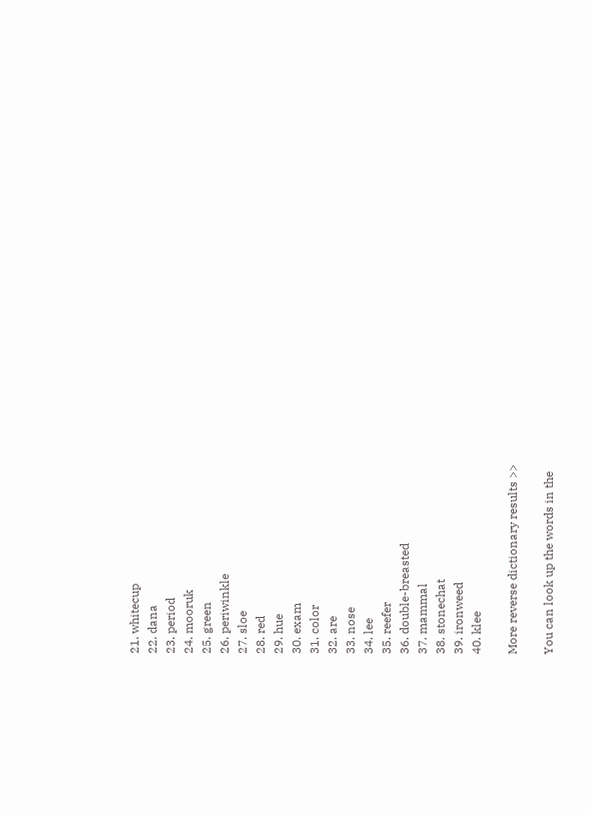21. whitecup
22. dana
23. period
24. mooruk
25. green
26. periwinkle
27. sloe
28. red
29. hue
30. exam
31. color
32. are
33. nose
34. lee
35. reefer
36. double-breasted
37. mammal
38. stonechat
39. ironweed
40. klee

More reverse dictionary results >>

You can look up the words in the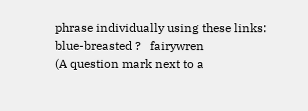phrase individually using these links:   blue-breasted ?   fairywren
(A question mark next to a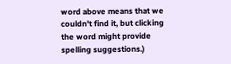word above means that we couldn't find it, but clicking the word might provide spelling suggestions.)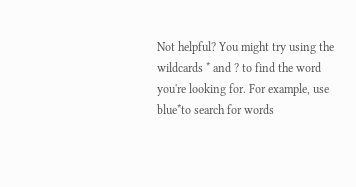Not helpful? You might try using the wildcards * and ? to find the word you're looking for. For example, use
blue*to search for words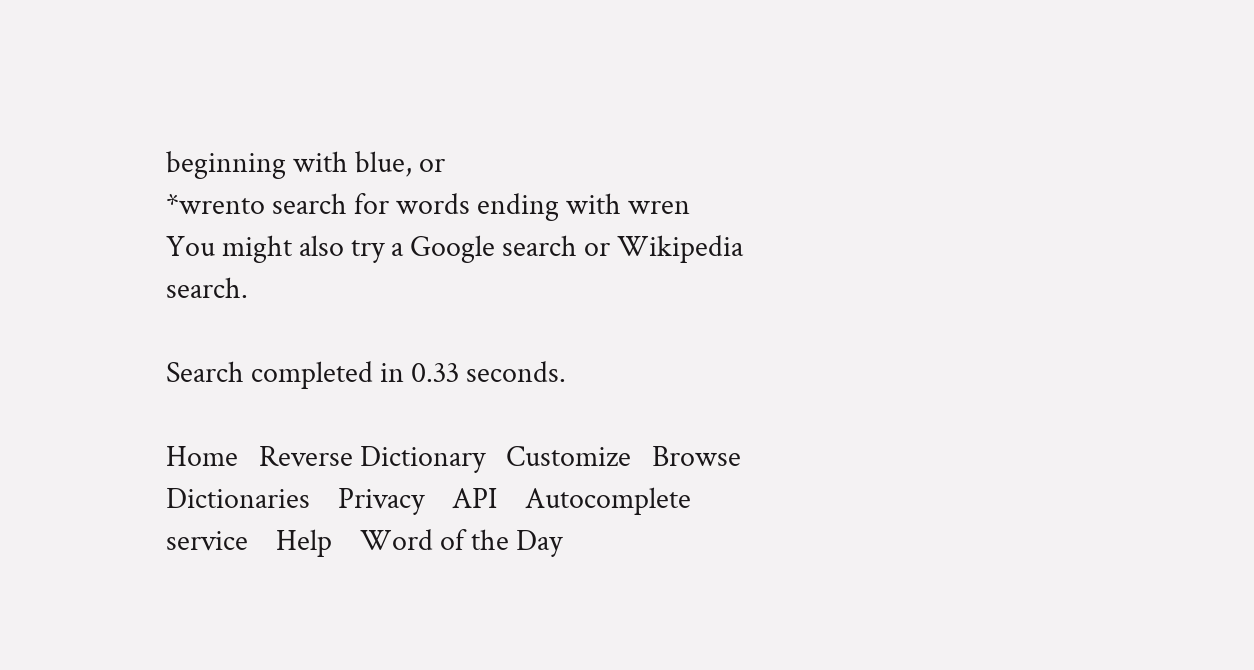beginning with blue, or
*wrento search for words ending with wren
You might also try a Google search or Wikipedia search.

Search completed in 0.33 seconds.

Home   Reverse Dictionary   Customize   Browse Dictionaries    Privacy    API    Autocomplete service    Help    Word of the Day